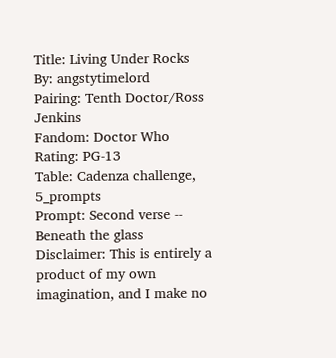Title: Living Under Rocks
By: angstytimelord
Pairing: Tenth Doctor/Ross Jenkins
Fandom: Doctor Who
Rating: PG-13
Table: Cadenza challenge, 5_prompts
Prompt: Second verse -- Beneath the glass
Disclaimer: This is entirely a product of my own imagination, and I make no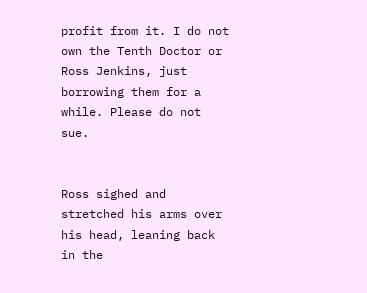profit from it. I do not own the Tenth Doctor or Ross Jenkins, just borrowing them for a while. Please do not sue.


Ross sighed and stretched his arms over his head, leaning back in the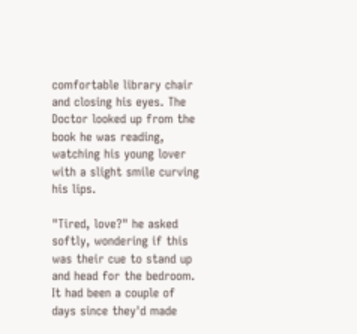comfortable library chair and closing his eyes. The Doctor looked up from the book he was reading, watching his young lover with a slight smile curving his lips.

"Tired, love?" he asked softly, wondering if this was their cue to stand up and head for the bedroom. It had been a couple of days since they'd made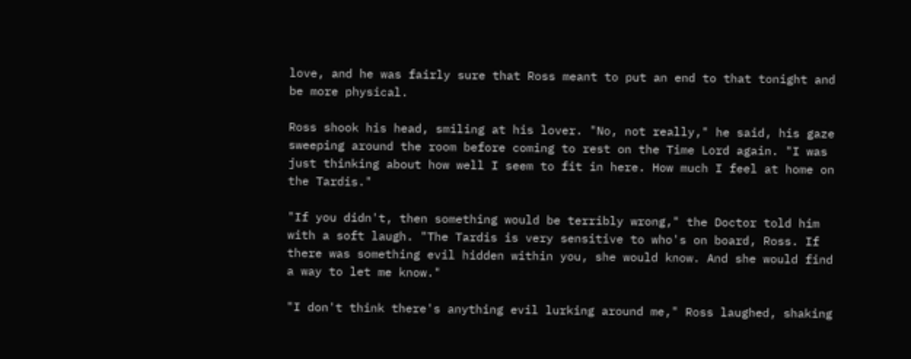love, and he was fairly sure that Ross meant to put an end to that tonight and be more physical.

Ross shook his head, smiling at his lover. "No, not really," he said, his gaze sweeping around the room before coming to rest on the Time Lord again. "I was just thinking about how well I seem to fit in here. How much I feel at home on the Tardis."

"If you didn't, then something would be terribly wrong," the Doctor told him with a soft laugh. "The Tardis is very sensitive to who's on board, Ross. If there was something evil hidden within you, she would know. And she would find a way to let me know."

"I don't think there's anything evil lurking around me," Ross laughed, shaking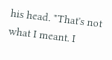his head. "That's not what I meant. I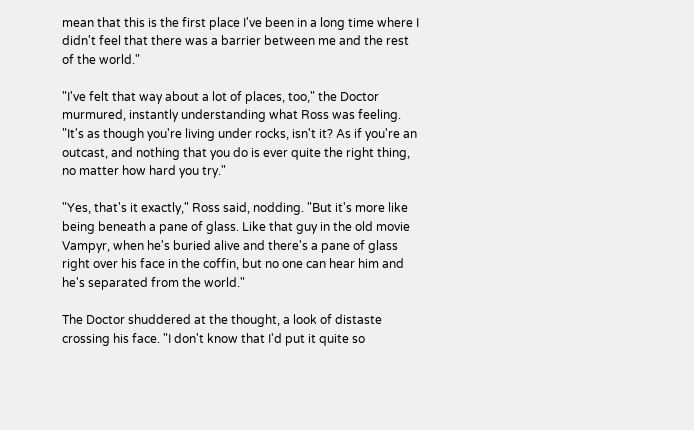mean that this is the first place I've been in a long time where I didn't feel that there was a barrier between me and the rest of the world."

"I've felt that way about a lot of places, too," the Doctor murmured, instantly understanding what Ross was feeling. "It's as though you're living under rocks, isn't it? As if you're an outcast, and nothing that you do is ever quite the right thing, no matter how hard you try."

"Yes, that's it exactly," Ross said, nodding. "But it's more like being beneath a pane of glass. Like that guy in the old movie Vampyr, when he's buried alive and there's a pane of glass right over his face in the coffin, but no one can hear him and he's separated from the world."

The Doctor shuddered at the thought, a look of distaste crossing his face. "I don't know that I'd put it quite so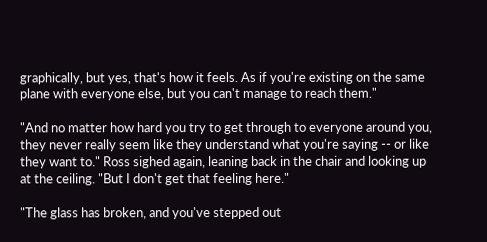graphically, but yes, that's how it feels. As if you're existing on the same plane with everyone else, but you can't manage to reach them."

"And no matter how hard you try to get through to everyone around you, they never really seem like they understand what you're saying -- or like they want to." Ross sighed again, leaning back in the chair and looking up at the ceiling. "But I don't get that feeling here."

"The glass has broken, and you've stepped out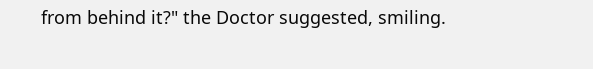from behind it?" the Doctor suggested, smiling.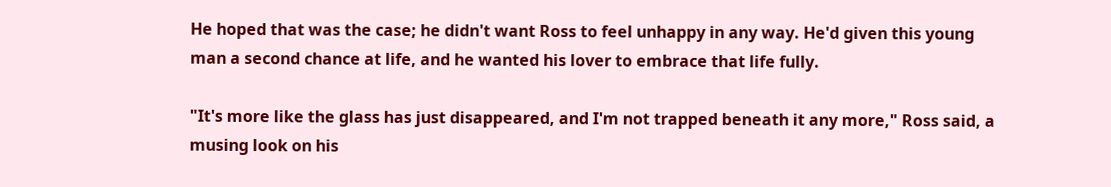He hoped that was the case; he didn't want Ross to feel unhappy in any way. He'd given this young man a second chance at life, and he wanted his lover to embrace that life fully.

"It's more like the glass has just disappeared, and I'm not trapped beneath it any more," Ross said, a musing look on his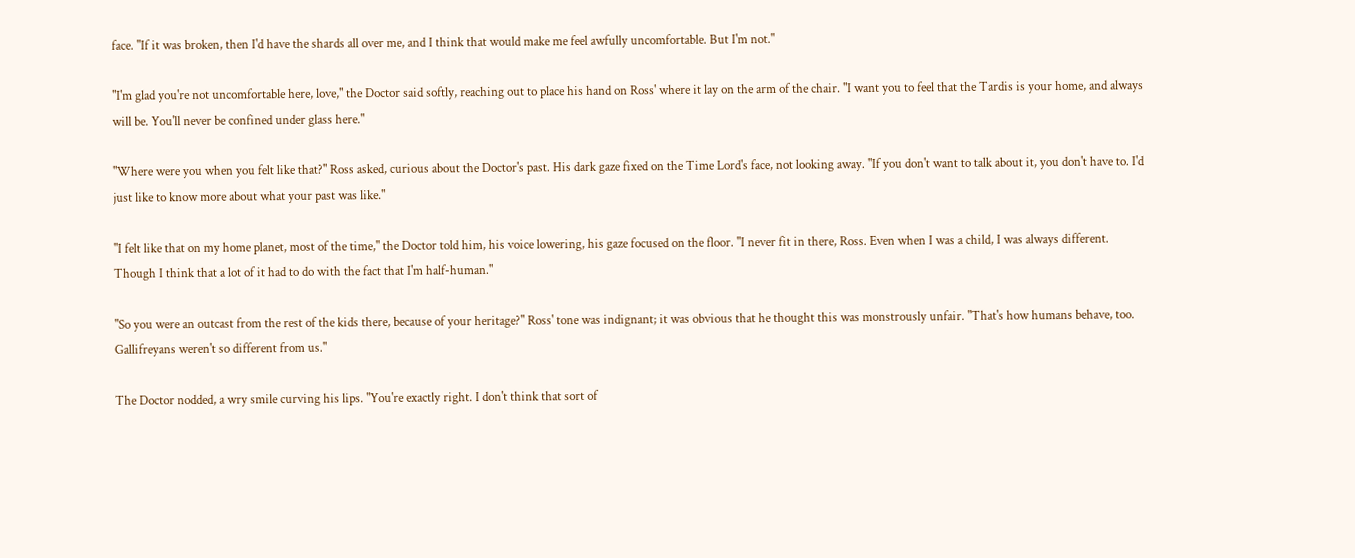face. "If it was broken, then I'd have the shards all over me, and I think that would make me feel awfully uncomfortable. But I'm not."

"I'm glad you're not uncomfortable here, love," the Doctor said softly, reaching out to place his hand on Ross' where it lay on the arm of the chair. "I want you to feel that the Tardis is your home, and always will be. You'll never be confined under glass here."

"Where were you when you felt like that?" Ross asked, curious about the Doctor's past. His dark gaze fixed on the Time Lord's face, not looking away. "If you don't want to talk about it, you don't have to. I'd just like to know more about what your past was like."

"I felt like that on my home planet, most of the time," the Doctor told him, his voice lowering, his gaze focused on the floor. "I never fit in there, Ross. Even when I was a child, I was always different. Though I think that a lot of it had to do with the fact that I'm half-human."

"So you were an outcast from the rest of the kids there, because of your heritage?" Ross' tone was indignant; it was obvious that he thought this was monstrously unfair. "That's how humans behave, too. Gallifreyans weren't so different from us."

The Doctor nodded, a wry smile curving his lips. "You're exactly right. I don't think that sort of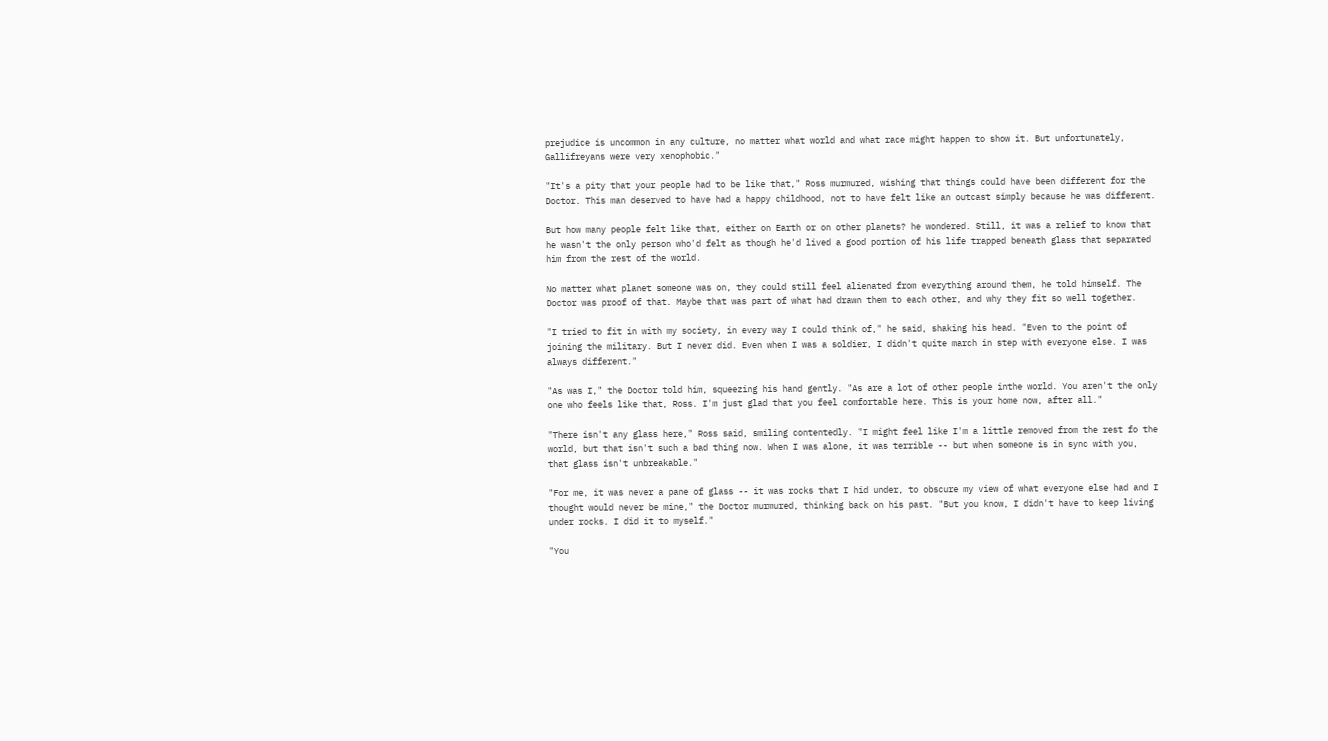prejudice is uncommon in any culture, no matter what world and what race might happen to show it. But unfortunately, Gallifreyans were very xenophobic."

"It's a pity that your people had to be like that," Ross murmured, wishing that things could have been different for the Doctor. This man deserved to have had a happy childhood, not to have felt like an outcast simply because he was different.

But how many people felt like that, either on Earth or on other planets? he wondered. Still, it was a relief to know that he wasn't the only person who'd felt as though he'd lived a good portion of his life trapped beneath glass that separated him from the rest of the world.

No matter what planet someone was on, they could still feel alienated from everything around them, he told himself. The Doctor was proof of that. Maybe that was part of what had drawn them to each other, and why they fit so well together.

"I tried to fit in with my society, in every way I could think of," he said, shaking his head. "Even to the point of joining the military. But I never did. Even when I was a soldier, I didn't quite march in step with everyone else. I was always different."

"As was I," the Doctor told him, squeezing his hand gently. "As are a lot of other people inthe world. You aren't the only one who feels like that, Ross. I'm just glad that you feel comfortable here. This is your home now, after all."

"There isn't any glass here," Ross said, smiling contentedly. "I might feel like I'm a little removed from the rest fo the world, but that isn't such a bad thing now. When I was alone, it was terrible -- but when someone is in sync with you, that glass isn't unbreakable."

"For me, it was never a pane of glass -- it was rocks that I hid under, to obscure my view of what everyone else had and I thought would never be mine," the Doctor murmured, thinking back on his past. "But you know, I didn't have to keep living under rocks. I did it to myself."

"You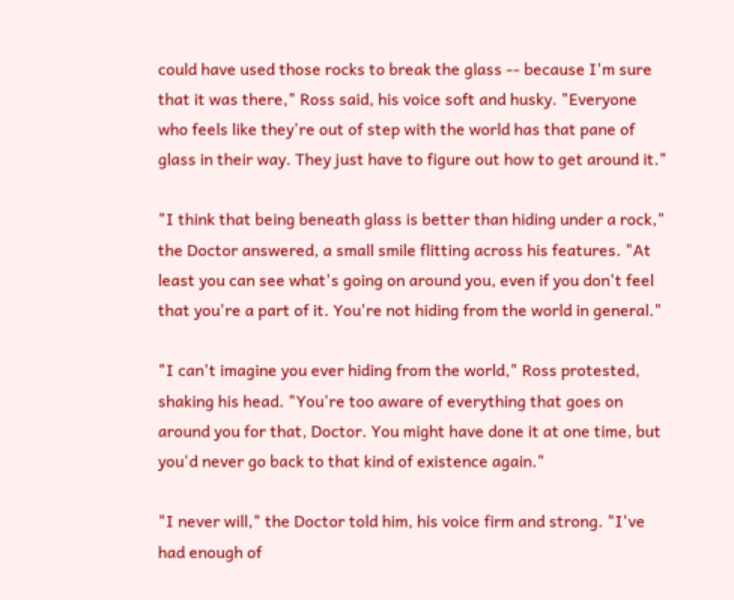could have used those rocks to break the glass -- because I'm sure that it was there," Ross said, his voice soft and husky. "Everyone who feels like they're out of step with the world has that pane of glass in their way. They just have to figure out how to get around it."

"I think that being beneath glass is better than hiding under a rock," the Doctor answered, a small smile flitting across his features. "At least you can see what's going on around you, even if you don't feel that you're a part of it. You're not hiding from the world in general."

"I can't imagine you ever hiding from the world," Ross protested, shaking his head. "You're too aware of everything that goes on around you for that, Doctor. You might have done it at one time, but you'd never go back to that kind of existence again."

"I never will," the Doctor told him, his voice firm and strong. "I've had enough of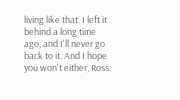living like that. I left it behind a long time ago, and I'll never go back to it. And I hope you won't either, Ross.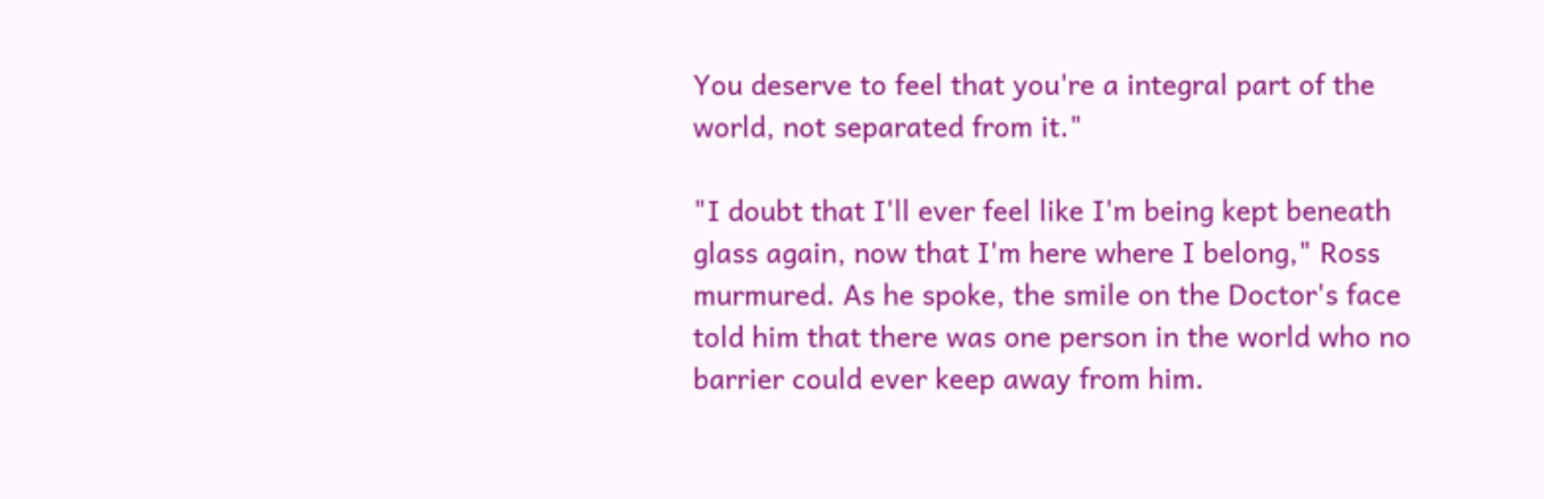You deserve to feel that you're a integral part of the world, not separated from it."

"I doubt that I'll ever feel like I'm being kept beneath glass again, now that I'm here where I belong," Ross murmured. As he spoke, the smile on the Doctor's face told him that there was one person in the world who no barrier could ever keep away from him.